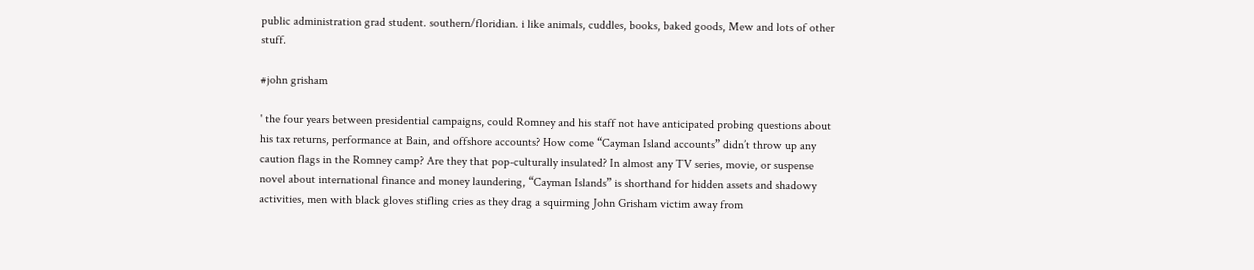public administration grad student. southern/floridian. i like animals, cuddles, books, baked goods, Mew and lots of other stuff.

#john grisham

' the four years between presidential campaigns, could Romney and his staff not have anticipated probing questions about his tax returns, performance at Bain, and offshore accounts? How come “Cayman Island accounts” didn’t throw up any caution flags in the Romney camp? Are they that pop-culturally insulated? In almost any TV series, movie, or suspense novel about international finance and money laundering, “Cayman Islands” is shorthand for hidden assets and shadowy activities, men with black gloves stifling cries as they drag a squirming John Grisham victim away from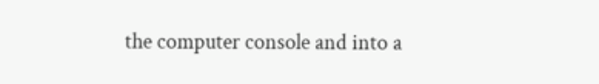the computer console and into a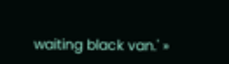waiting black van.' »